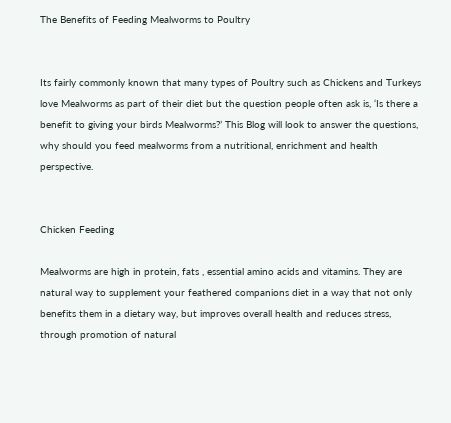The Benefits of Feeding Mealworms to Poultry


Its fairly commonly known that many types of Poultry such as Chickens and Turkeys love Mealworms as part of their diet but the question people often ask is, ‘Is there a benefit to giving your birds Mealworms?’ This Blog will look to answer the questions, why should you feed mealworms from a nutritional, enrichment and health perspective.


Chicken Feeding

Mealworms are high in protein, fats , essential amino acids and vitamins. They are natural way to supplement your feathered companions diet in a way that not only benefits them in a dietary way, but improves overall health and reduces stress, through promotion of natural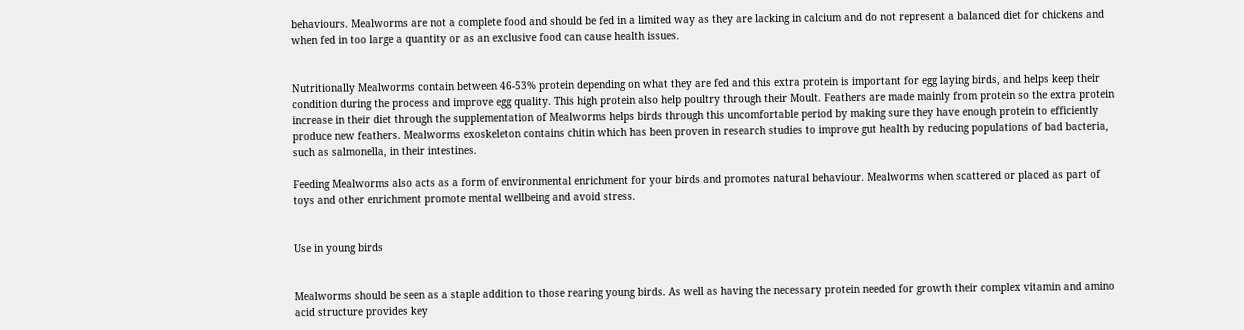behaviours. Mealworms are not a complete food and should be fed in a limited way as they are lacking in calcium and do not represent a balanced diet for chickens and when fed in too large a quantity or as an exclusive food can cause health issues.


Nutritionally Mealworms contain between 46-53% protein depending on what they are fed and this extra protein is important for egg laying birds, and helps keep their condition during the process and improve egg quality. This high protein also help poultry through their Moult. Feathers are made mainly from protein so the extra protein increase in their diet through the supplementation of Mealworms helps birds through this uncomfortable period by making sure they have enough protein to efficiently produce new feathers. Mealworms exoskeleton contains chitin which has been proven in research studies to improve gut health by reducing populations of bad bacteria, such as salmonella, in their intestines.

Feeding Mealworms also acts as a form of environmental enrichment for your birds and promotes natural behaviour. Mealworms when scattered or placed as part of toys and other enrichment promote mental wellbeing and avoid stress.


Use in young birds


Mealworms should be seen as a staple addition to those rearing young birds. As well as having the necessary protein needed for growth their complex vitamin and amino acid structure provides key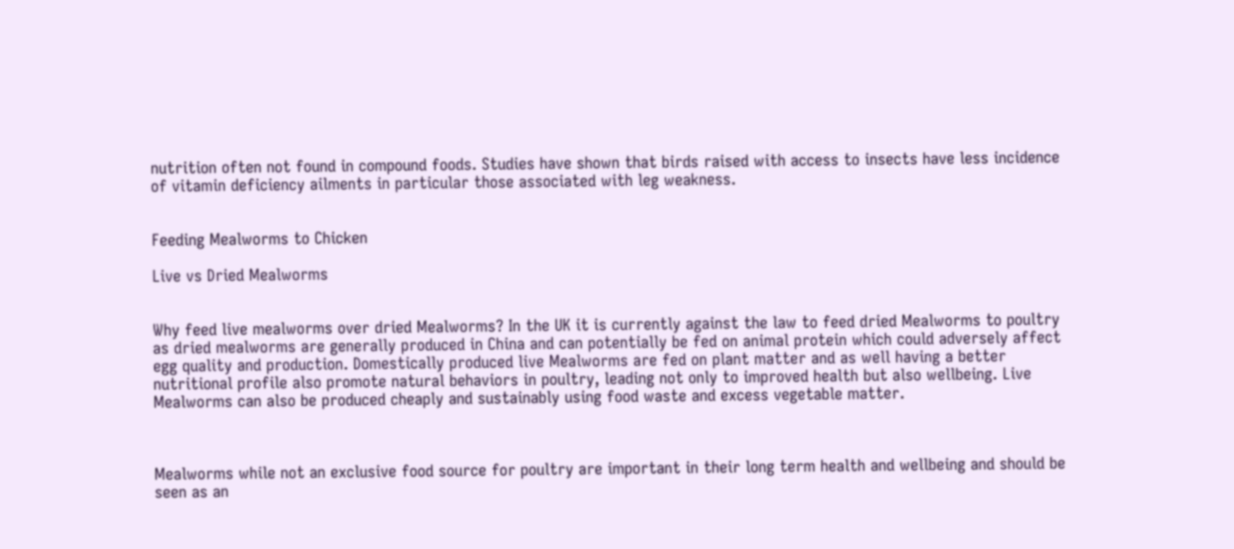nutrition often not found in compound foods. Studies have shown that birds raised with access to insects have less incidence of vitamin deficiency ailments in particular those associated with leg weakness.


Feeding Mealworms to Chicken

Live vs Dried Mealworms


Why feed live mealworms over dried Mealworms? In the UK it is currently against the law to feed dried Mealworms to poultry as dried mealworms are generally produced in China and can potentially be fed on animal protein which could adversely affect egg quality and production. Domestically produced live Mealworms are fed on plant matter and as well having a better nutritional profile also promote natural behaviors in poultry, leading not only to improved health but also wellbeing. Live Mealworms can also be produced cheaply and sustainably using food waste and excess vegetable matter.



Mealworms while not an exclusive food source for poultry are important in their long term health and wellbeing and should be seen as an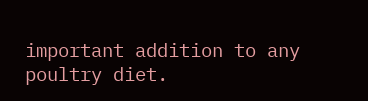important addition to any poultry diet.